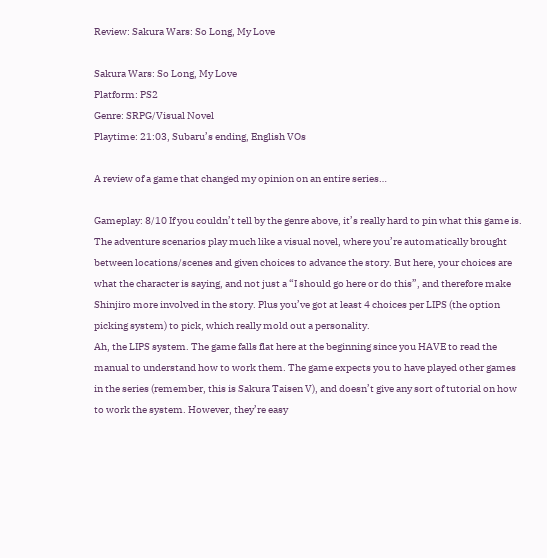Review: Sakura Wars: So Long, My Love

Sakura Wars: So Long, My Love
Platform: PS2
Genre: SRPG/Visual Novel
Playtime: 21:03, Subaru’s ending, English VOs

A review of a game that changed my opinion on an entire series…

Gameplay: 8/10 If you couldn’t tell by the genre above, it’s really hard to pin what this game is. The adventure scenarios play much like a visual novel, where you’re automatically brought between locations/scenes and given choices to advance the story. But here, your choices are what the character is saying, and not just a “I should go here or do this”, and therefore make Shinjiro more involved in the story. Plus you’ve got at least 4 choices per LIPS (the option picking system) to pick, which really mold out a personality.
Ah, the LIPS system. The game falls flat here at the beginning since you HAVE to read the manual to understand how to work them. The game expects you to have played other games in the series (remember, this is Sakura Taisen V), and doesn’t give any sort of tutorial on how to work the system. However, they’re easy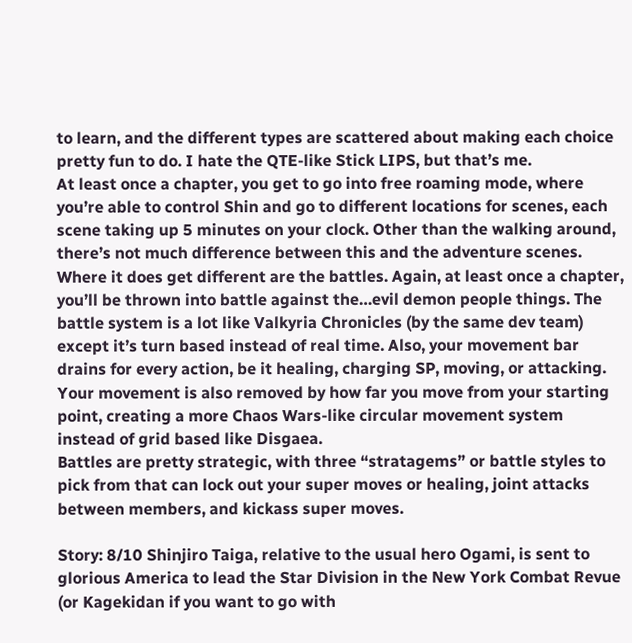to learn, and the different types are scattered about making each choice pretty fun to do. I hate the QTE-like Stick LIPS, but that’s me.
At least once a chapter, you get to go into free roaming mode, where you’re able to control Shin and go to different locations for scenes, each scene taking up 5 minutes on your clock. Other than the walking around, there’s not much difference between this and the adventure scenes.
Where it does get different are the battles. Again, at least once a chapter, you’ll be thrown into battle against the…evil demon people things. The battle system is a lot like Valkyria Chronicles (by the same dev team) except it’s turn based instead of real time. Also, your movement bar drains for every action, be it healing, charging SP, moving, or attacking. Your movement is also removed by how far you move from your starting point, creating a more Chaos Wars-like circular movement system instead of grid based like Disgaea.
Battles are pretty strategic, with three “stratagems” or battle styles to pick from that can lock out your super moves or healing, joint attacks between members, and kickass super moves.

Story: 8/10 Shinjiro Taiga, relative to the usual hero Ogami, is sent to glorious America to lead the Star Division in the New York Combat Revue (or Kagekidan if you want to go with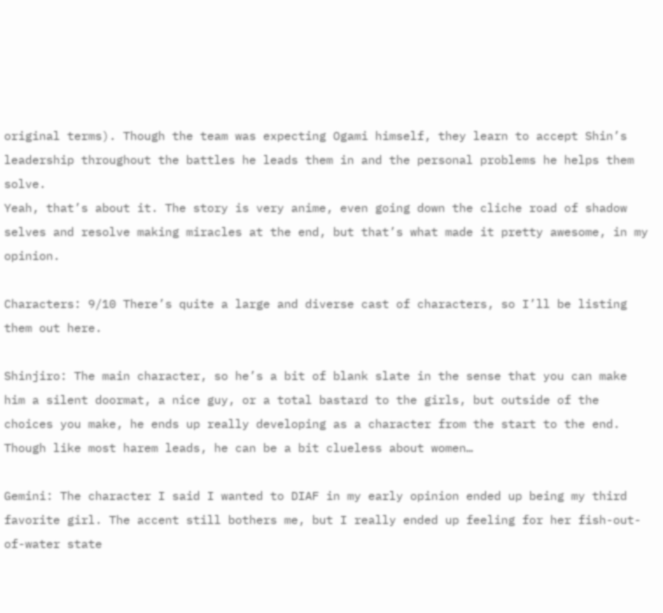original terms). Though the team was expecting Ogami himself, they learn to accept Shin’s leadership throughout the battles he leads them in and the personal problems he helps them solve.
Yeah, that’s about it. The story is very anime, even going down the cliche road of shadow selves and resolve making miracles at the end, but that’s what made it pretty awesome, in my opinion.

Characters: 9/10 There’s quite a large and diverse cast of characters, so I’ll be listing them out here.

Shinjiro: The main character, so he’s a bit of blank slate in the sense that you can make him a silent doormat, a nice guy, or a total bastard to the girls, but outside of the choices you make, he ends up really developing as a character from the start to the end. Though like most harem leads, he can be a bit clueless about women…

Gemini: The character I said I wanted to DIAF in my early opinion ended up being my third favorite girl. The accent still bothers me, but I really ended up feeling for her fish-out-of-water state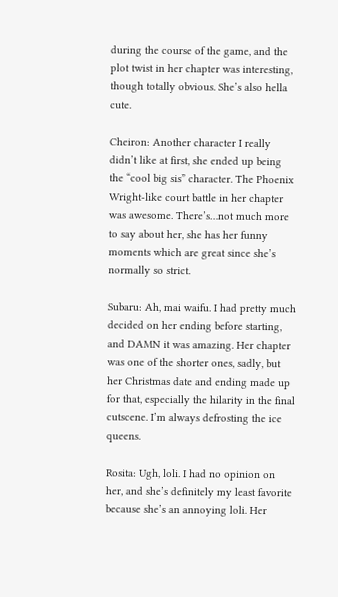during the course of the game, and the plot twist in her chapter was interesting, though totally obvious. She’s also hella cute.

Cheiron: Another character I really didn’t like at first, she ended up being the “cool big sis” character. The Phoenix Wright-like court battle in her chapter was awesome. There’s…not much more to say about her, she has her funny moments which are great since she’s normally so strict.

Subaru: Ah, mai waifu. I had pretty much decided on her ending before starting, and DAMN it was amazing. Her chapter was one of the shorter ones, sadly, but her Christmas date and ending made up for that, especially the hilarity in the final cutscene. I’m always defrosting the ice queens.

Rosita: Ugh, loli. I had no opinion on her, and she’s definitely my least favorite because she’s an annoying loli. Her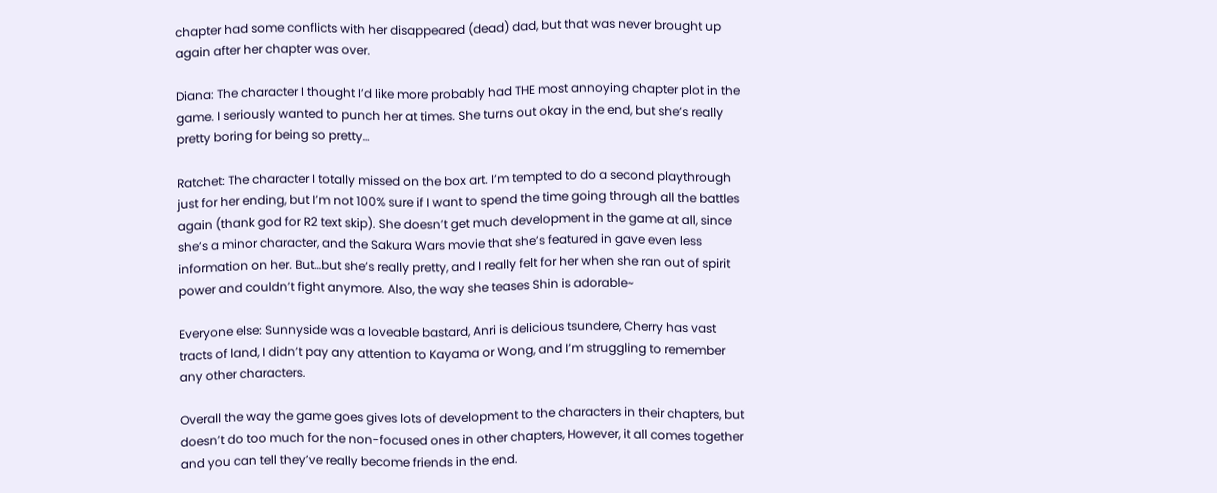chapter had some conflicts with her disappeared (dead) dad, but that was never brought up again after her chapter was over.

Diana: The character I thought I’d like more probably had THE most annoying chapter plot in the game. I seriously wanted to punch her at times. She turns out okay in the end, but she’s really pretty boring for being so pretty…

Ratchet: The character I totally missed on the box art. I’m tempted to do a second playthrough just for her ending, but I’m not 100% sure if I want to spend the time going through all the battles again (thank god for R2 text skip). She doesn’t get much development in the game at all, since she’s a minor character, and the Sakura Wars movie that she’s featured in gave even less information on her. But…but she’s really pretty, and I really felt for her when she ran out of spirit power and couldn’t fight anymore. Also, the way she teases Shin is adorable~

Everyone else: Sunnyside was a loveable bastard, Anri is delicious tsundere, Cherry has vast tracts of land, I didn’t pay any attention to Kayama or Wong, and I’m struggling to remember any other characters.

Overall the way the game goes gives lots of development to the characters in their chapters, but doesn’t do too much for the non-focused ones in other chapters, However, it all comes together and you can tell they’ve really become friends in the end.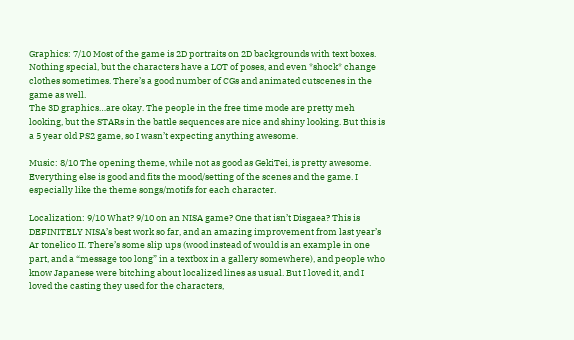Graphics: 7/10 Most of the game is 2D portraits on 2D backgrounds with text boxes. Nothing special, but the characters have a LOT of poses, and even *shock* change clothes sometimes. There’s a good number of CGs and animated cutscenes in the game as well.
The 3D graphics…are okay. The people in the free time mode are pretty meh looking, but the STARs in the battle sequences are nice and shiny looking. But this is a 5 year old PS2 game, so I wasn’t expecting anything awesome.

Music: 8/10 The opening theme, while not as good as GekiTei, is pretty awesome. Everything else is good and fits the mood/setting of the scenes and the game. I especially like the theme songs/motifs for each character.

Localization: 9/10 What? 9/10 on an NISA game? One that isn’t Disgaea? This is DEFINITELY NISA’s best work so far, and an amazing improvement from last year’s Ar tonelico II. There’s some slip ups (wood instead of would is an example in one part, and a “message too long” in a textbox in a gallery somewhere), and people who know Japanese were bitching about localized lines as usual. But I loved it, and I loved the casting they used for the characters,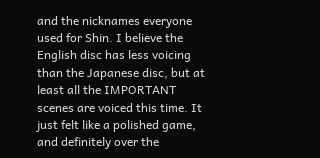and the nicknames everyone used for Shin. I believe the English disc has less voicing than the Japanese disc, but at least all the IMPORTANT scenes are voiced this time. It just felt like a polished game, and definitely over the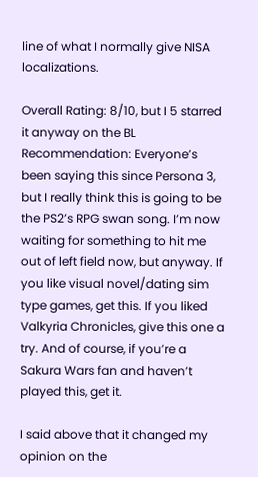line of what I normally give NISA localizations.

Overall Rating: 8/10, but I 5 starred it anyway on the BL
Recommendation: Everyone’s been saying this since Persona 3, but I really think this is going to be the PS2’s RPG swan song. I’m now waiting for something to hit me out of left field now, but anyway. If you like visual novel/dating sim type games, get this. If you liked Valkyria Chronicles, give this one a try. And of course, if you’re a Sakura Wars fan and haven’t played this, get it.

I said above that it changed my opinion on the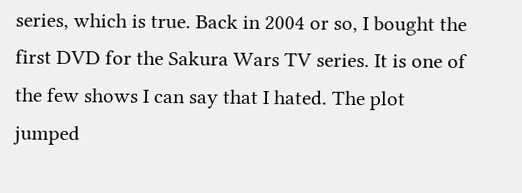series, which is true. Back in 2004 or so, I bought the first DVD for the Sakura Wars TV series. It is one of the few shows I can say that I hated. The plot jumped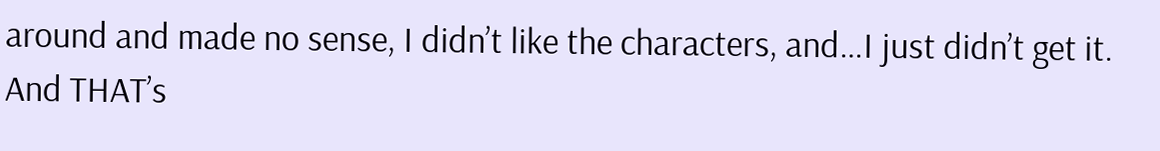around and made no sense, I didn’t like the characters, and…I just didn’t get it. And THAT’s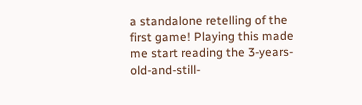a standalone retelling of the first game! Playing this made me start reading the 3-years-old-and-still-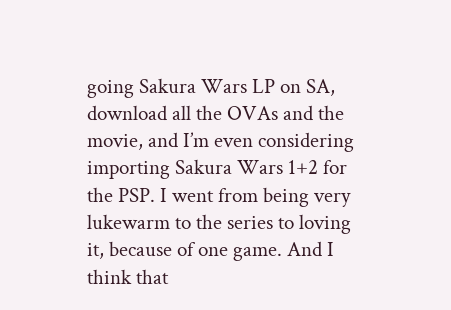going Sakura Wars LP on SA, download all the OVAs and the movie, and I’m even considering importing Sakura Wars 1+2 for the PSP. I went from being very lukewarm to the series to loving it, because of one game. And I think that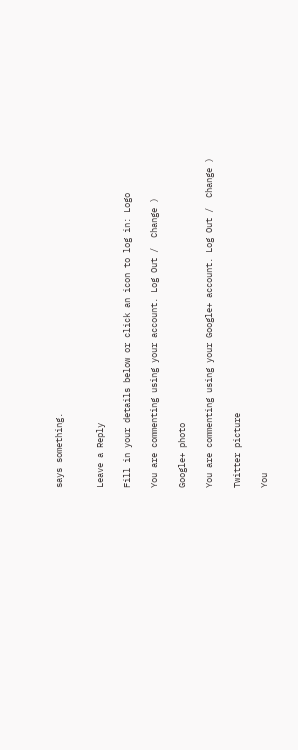says something.


Leave a Reply

Fill in your details below or click an icon to log in: Logo

You are commenting using your account. Log Out /  Change )

Google+ photo

You are commenting using your Google+ account. Log Out /  Change )

Twitter picture

You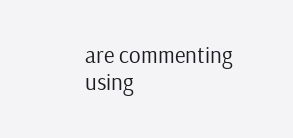are commenting using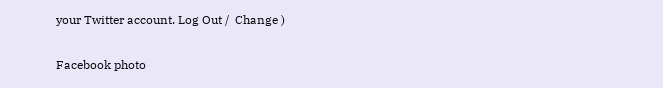your Twitter account. Log Out /  Change )

Facebook photo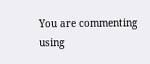You are commenting using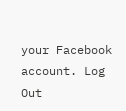your Facebook account. Log Out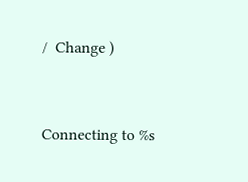/  Change )


Connecting to %s